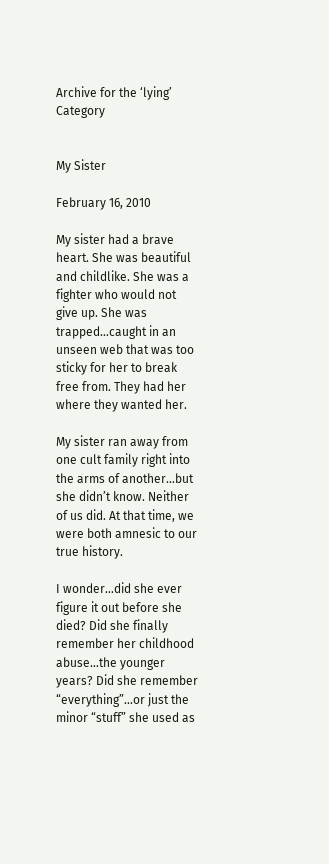Archive for the ‘lying’ Category


My Sister

February 16, 2010

My sister had a brave heart. She was beautiful and childlike. She was a fighter who would not give up. She was trapped…caught in an unseen web that was too sticky for her to break free from. They had her where they wanted her.

My sister ran away from one cult family right into the arms of another…but she didn’t know. Neither of us did. At that time, we were both amnesic to our true history.

I wonder…did she ever figure it out before she died? Did she finally remember her childhood abuse…the younger years? Did she remember “everything”…or just the minor “stuff” she used as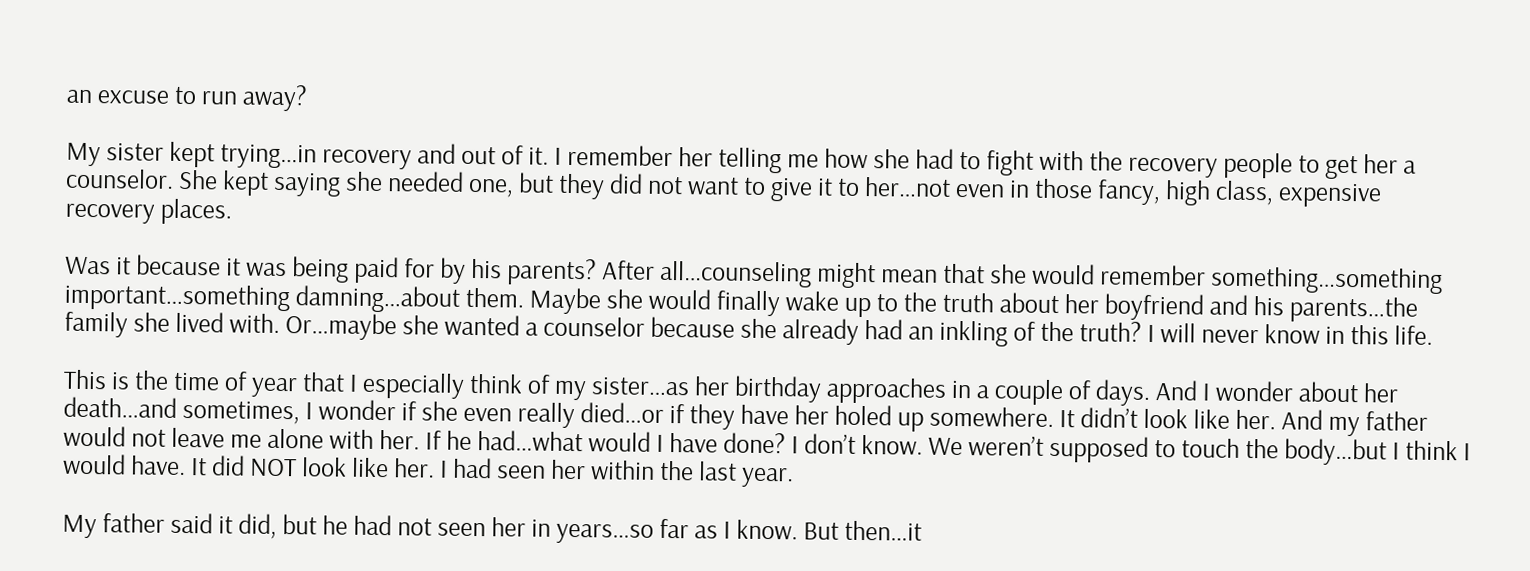an excuse to run away?

My sister kept trying…in recovery and out of it. I remember her telling me how she had to fight with the recovery people to get her a counselor. She kept saying she needed one, but they did not want to give it to her…not even in those fancy, high class, expensive recovery places.

Was it because it was being paid for by his parents? After all…counseling might mean that she would remember something…something important…something damning…about them. Maybe she would finally wake up to the truth about her boyfriend and his parents…the family she lived with. Or…maybe she wanted a counselor because she already had an inkling of the truth? I will never know in this life.

This is the time of year that I especially think of my sister…as her birthday approaches in a couple of days. And I wonder about her death…and sometimes, I wonder if she even really died…or if they have her holed up somewhere. It didn’t look like her. And my father would not leave me alone with her. If he had…what would I have done? I don’t know. We weren’t supposed to touch the body…but I think I would have. It did NOT look like her. I had seen her within the last year.

My father said it did, but he had not seen her in years…so far as I know. But then…it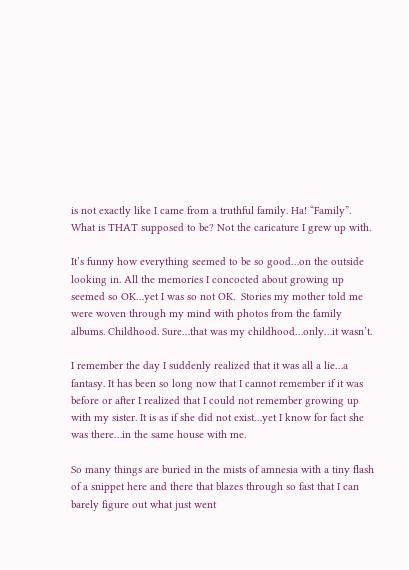is not exactly like I came from a truthful family. Ha! “Family”. What is THAT supposed to be? Not the caricature I grew up with.

It’s funny how everything seemed to be so good…on the outside looking in. All the memories I concocted about growing up seemed so OK…yet I was so not OK.  Stories my mother told me were woven through my mind with photos from the family albums. Childhood. Sure…that was my childhood…only…it wasn’t.

I remember the day I suddenly realized that it was all a lie…a fantasy. It has been so long now that I cannot remember if it was before or after I realized that I could not remember growing up with my sister. It is as if she did not exist…yet I know for fact she was there…in the same house with me.

So many things are buried in the mists of amnesia with a tiny flash of a snippet here and there that blazes through so fast that I can barely figure out what just went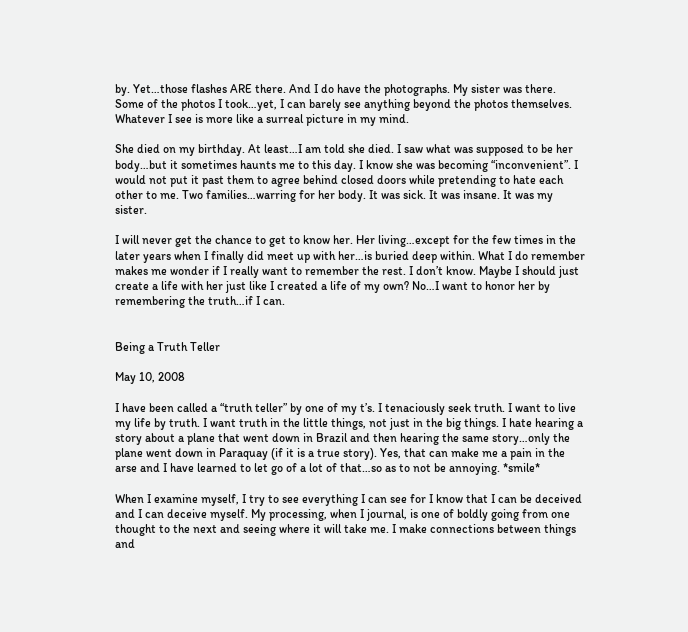by. Yet…those flashes ARE there. And I do have the photographs. My sister was there. Some of the photos I took…yet, I can barely see anything beyond the photos themselves. Whatever I see is more like a surreal picture in my mind.

She died on my birthday. At least…I am told she died. I saw what was supposed to be her body…but it sometimes haunts me to this day. I know she was becoming “inconvenient”. I would not put it past them to agree behind closed doors while pretending to hate each other to me. Two families…warring for her body. It was sick. It was insane. It was my sister.

I will never get the chance to get to know her. Her living…except for the few times in the later years when I finally did meet up with her…is buried deep within. What I do remember makes me wonder if I really want to remember the rest. I don’t know. Maybe I should just create a life with her just like I created a life of my own? No…I want to honor her by remembering the truth…if I can.


Being a Truth Teller

May 10, 2008

I have been called a “truth teller” by one of my t’s. I tenaciously seek truth. I want to live my life by truth. I want truth in the little things, not just in the big things. I hate hearing a story about a plane that went down in Brazil and then hearing the same story…only the plane went down in Paraquay (if it is a true story). Yes, that can make me a pain in the arse and I have learned to let go of a lot of that…so as to not be annoying. *smile*

When I examine myself, I try to see everything I can see for I know that I can be deceived and I can deceive myself. My processing, when I journal, is one of boldly going from one thought to the next and seeing where it will take me. I make connections between things and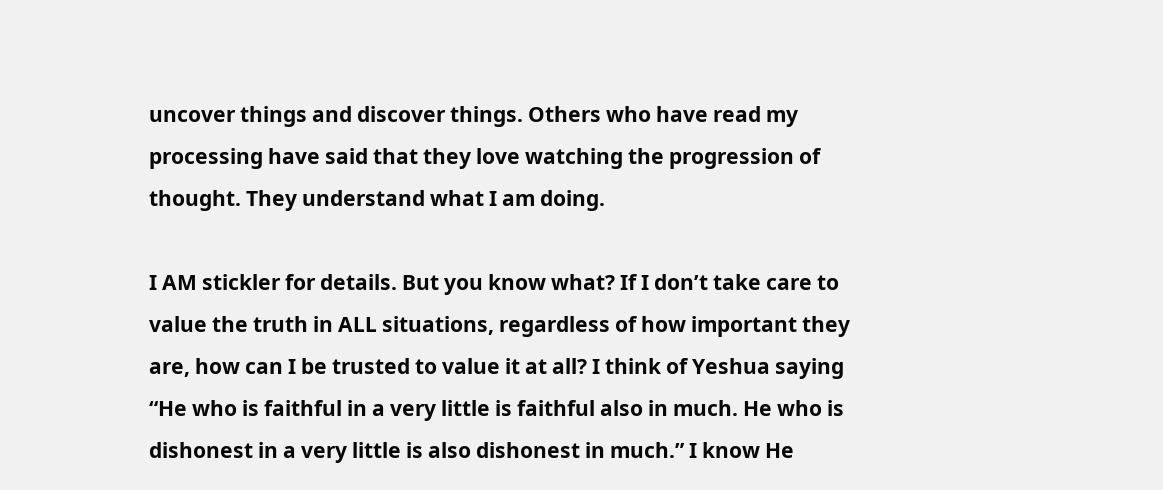uncover things and discover things. Others who have read my processing have said that they love watching the progression of thought. They understand what I am doing.

I AM stickler for details. But you know what? If I don’t take care to value the truth in ALL situations, regardless of how important they are, how can I be trusted to value it at all? I think of Yeshua saying “He who is faithful in a very little is faithful also in much. He who is dishonest in a very little is also dishonest in much.” I know He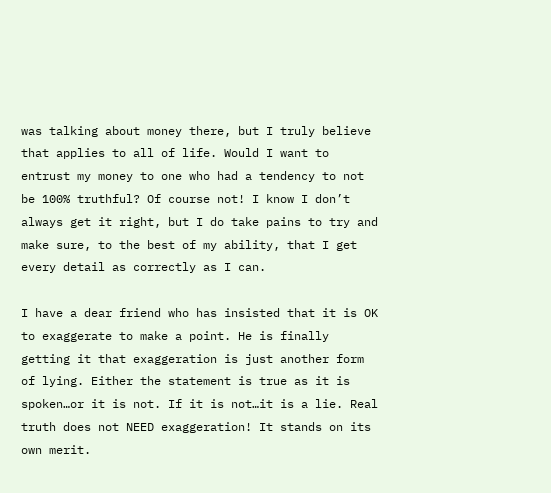was talking about money there, but I truly believe that applies to all of life. Would I want to entrust my money to one who had a tendency to not be 100% truthful? Of course not! I know I don’t always get it right, but I do take pains to try and make sure, to the best of my ability, that I get every detail as correctly as I can.

I have a dear friend who has insisted that it is OK to exaggerate to make a point. He is finally getting it that exaggeration is just another form of lying. Either the statement is true as it is spoken…or it is not. If it is not…it is a lie. Real truth does not NEED exaggeration! It stands on its own merit.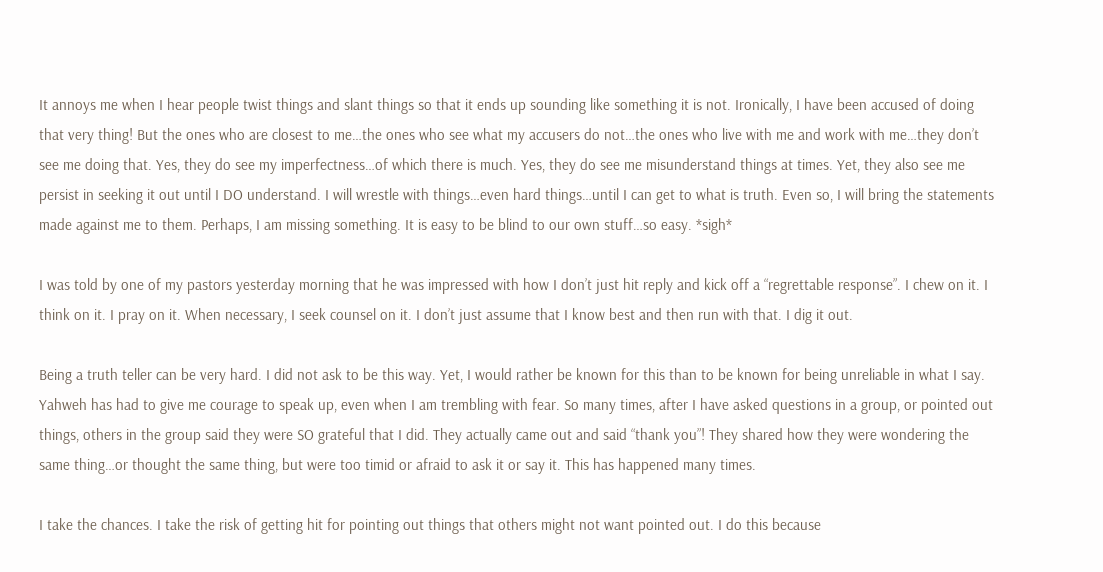It annoys me when I hear people twist things and slant things so that it ends up sounding like something it is not. Ironically, I have been accused of doing that very thing! But the ones who are closest to me…the ones who see what my accusers do not…the ones who live with me and work with me…they don’t see me doing that. Yes, they do see my imperfectness…of which there is much. Yes, they do see me misunderstand things at times. Yet, they also see me persist in seeking it out until I DO understand. I will wrestle with things…even hard things…until I can get to what is truth. Even so, I will bring the statements made against me to them. Perhaps, I am missing something. It is easy to be blind to our own stuff…so easy. *sigh*

I was told by one of my pastors yesterday morning that he was impressed with how I don’t just hit reply and kick off a “regrettable response”. I chew on it. I think on it. I pray on it. When necessary, I seek counsel on it. I don’t just assume that I know best and then run with that. I dig it out.

Being a truth teller can be very hard. I did not ask to be this way. Yet, I would rather be known for this than to be known for being unreliable in what I say. Yahweh has had to give me courage to speak up, even when I am trembling with fear. So many times, after I have asked questions in a group, or pointed out things, others in the group said they were SO grateful that I did. They actually came out and said “thank you”! They shared how they were wondering the same thing…or thought the same thing, but were too timid or afraid to ask it or say it. This has happened many times.

I take the chances. I take the risk of getting hit for pointing out things that others might not want pointed out. I do this because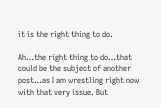it is the right thing to do.

Ah…the right thing to do…that could be the subject of another post…as I am wrestling right now with that very issue. But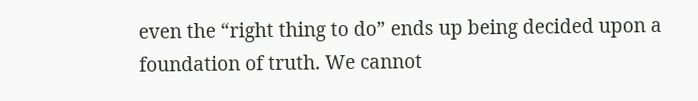even the “right thing to do” ends up being decided upon a foundation of truth. We cannot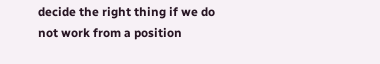decide the right thing if we do not work from a position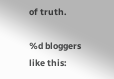of truth.

%d bloggers like this: